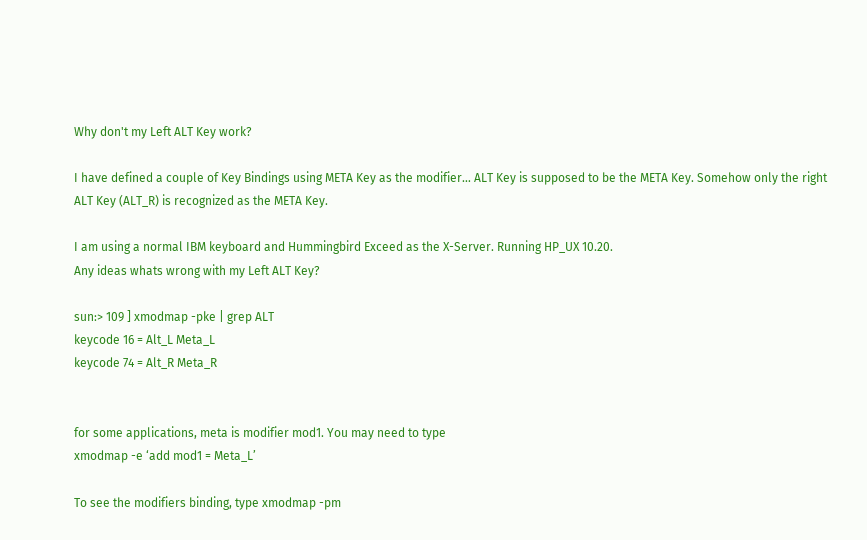Why don't my Left ALT Key work?

I have defined a couple of Key Bindings using META Key as the modifier… ALT Key is supposed to be the META Key. Somehow only the right ALT Key (ALT_R) is recognized as the META Key.

I am using a normal IBM keyboard and Hummingbird Exceed as the X-Server. Running HP_UX 10.20.
Any ideas whats wrong with my Left ALT Key?

sun:> 109 ] xmodmap -pke | grep ALT
keycode 16 = Alt_L Meta_L
keycode 74 = Alt_R Meta_R


for some applications, meta is modifier mod1. You may need to type
xmodmap -e ‘add mod1 = Meta_L’

To see the modifiers binding, type xmodmap -pm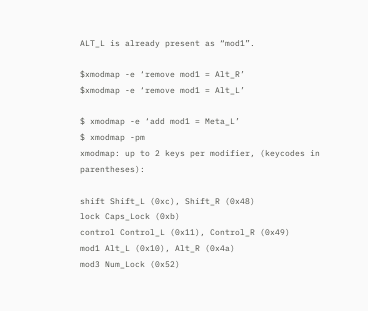ALT_L is already present as “mod1”.

$xmodmap -e ‘remove mod1 = Alt_R’
$xmodmap -e ‘remove mod1 = Alt_L’

$ xmodmap -e ‘add mod1 = Meta_L’
$ xmodmap -pm
xmodmap: up to 2 keys per modifier, (keycodes in parentheses):

shift Shift_L (0xc), Shift_R (0x48)
lock Caps_Lock (0xb)
control Control_L (0x11), Control_R (0x49)
mod1 Alt_L (0x10), Alt_R (0x4a)
mod3 Num_Lock (0x52)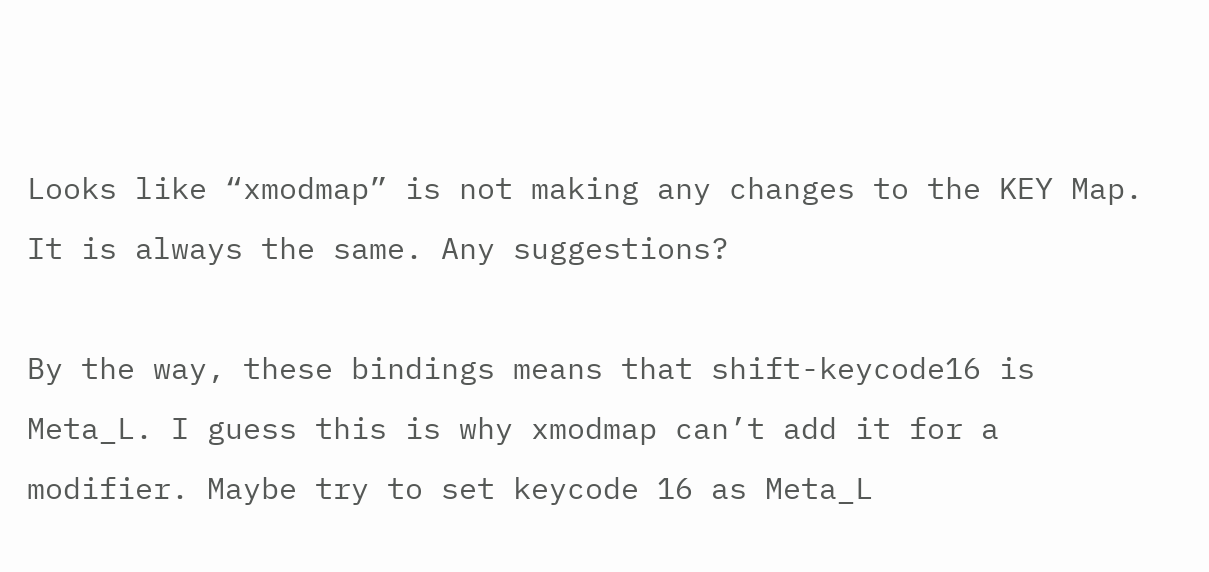Looks like “xmodmap” is not making any changes to the KEY Map. It is always the same. Any suggestions?

By the way, these bindings means that shift-keycode16 is Meta_L. I guess this is why xmodmap can’t add it for a modifier. Maybe try to set keycode 16 as Meta_L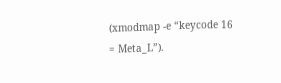(xmodmap -e “keycode 16 = Meta_L”).